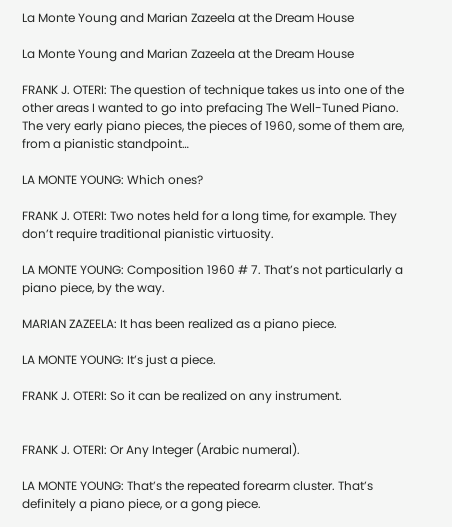La Monte Young and Marian Zazeela at the Dream House

La Monte Young and Marian Zazeela at the Dream House

FRANK J. OTERI: The question of technique takes us into one of the other areas I wanted to go into prefacing The Well-Tuned Piano. The very early piano pieces, the pieces of 1960, some of them are, from a pianistic standpoint…

LA MONTE YOUNG: Which ones?

FRANK J. OTERI: Two notes held for a long time, for example. They don’t require traditional pianistic virtuosity.

LA MONTE YOUNG: Composition 1960 # 7. That’s not particularly a piano piece, by the way.

MARIAN ZAZEELA: It has been realized as a piano piece.

LA MONTE YOUNG: It’s just a piece.

FRANK J. OTERI: So it can be realized on any instrument.


FRANK J. OTERI: Or Any Integer (Arabic numeral).

LA MONTE YOUNG: That’s the repeated forearm cluster. That’s definitely a piano piece, or a gong piece.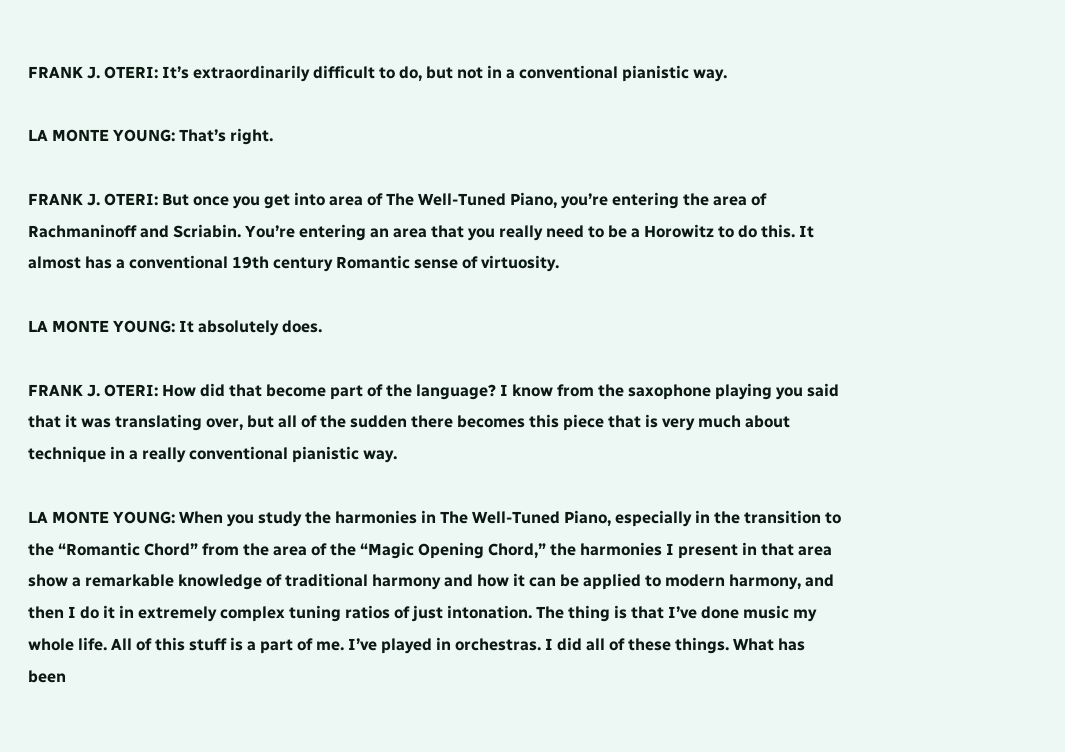FRANK J. OTERI: It’s extraordinarily difficult to do, but not in a conventional pianistic way.

LA MONTE YOUNG: That’s right.

FRANK J. OTERI: But once you get into area of The Well-Tuned Piano, you’re entering the area of Rachmaninoff and Scriabin. You’re entering an area that you really need to be a Horowitz to do this. It almost has a conventional 19th century Romantic sense of virtuosity.

LA MONTE YOUNG: It absolutely does.

FRANK J. OTERI: How did that become part of the language? I know from the saxophone playing you said that it was translating over, but all of the sudden there becomes this piece that is very much about technique in a really conventional pianistic way.

LA MONTE YOUNG: When you study the harmonies in The Well-Tuned Piano, especially in the transition to the “Romantic Chord” from the area of the “Magic Opening Chord,” the harmonies I present in that area show a remarkable knowledge of traditional harmony and how it can be applied to modern harmony, and then I do it in extremely complex tuning ratios of just intonation. The thing is that I’ve done music my whole life. All of this stuff is a part of me. I’ve played in orchestras. I did all of these things. What has been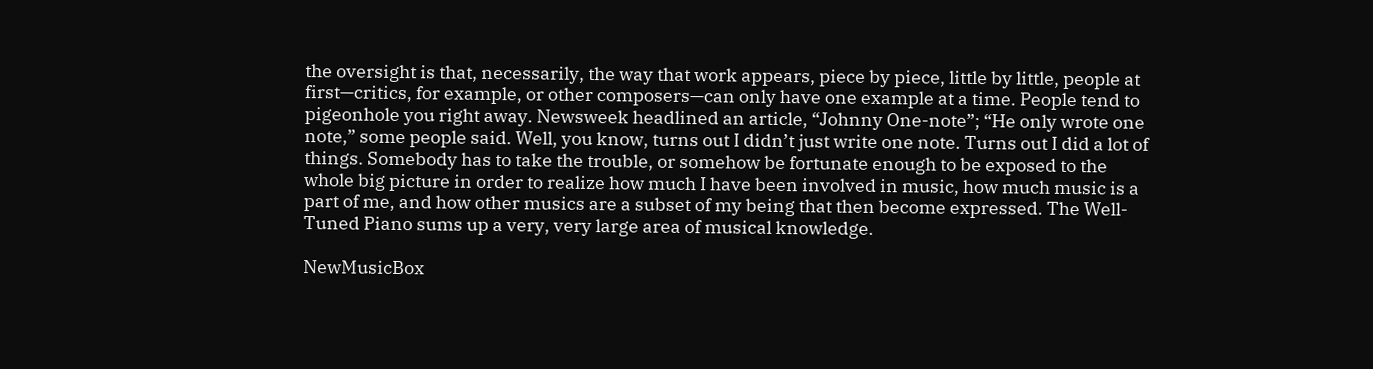the oversight is that, necessarily, the way that work appears, piece by piece, little by little, people at first—critics, for example, or other composers—can only have one example at a time. People tend to pigeonhole you right away. Newsweek headlined an article, “Johnny One-note”; “He only wrote one note,” some people said. Well, you know, turns out I didn’t just write one note. Turns out I did a lot of things. Somebody has to take the trouble, or somehow be fortunate enough to be exposed to the whole big picture in order to realize how much I have been involved in music, how much music is a part of me, and how other musics are a subset of my being that then become expressed. The Well-Tuned Piano sums up a very, very large area of musical knowledge.

NewMusicBox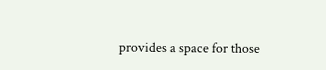provides a space for those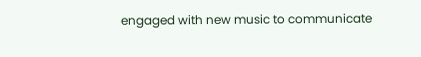engaged with new music to communicate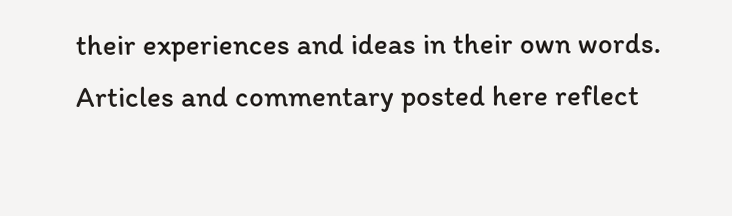their experiences and ideas in their own words. Articles and commentary posted here reflect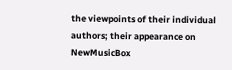the viewpoints of their individual authors; their appearance on NewMusicBox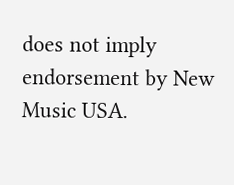does not imply endorsement by New Music USA.